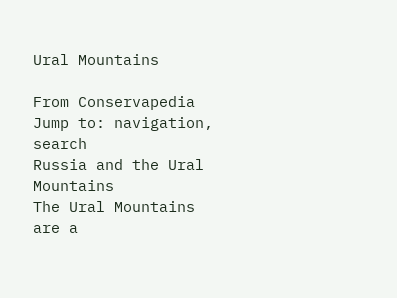Ural Mountains

From Conservapedia
Jump to: navigation, search
Russia and the Ural Mountains
The Ural Mountains are a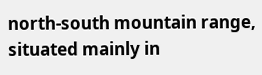north-south mountain range, situated mainly in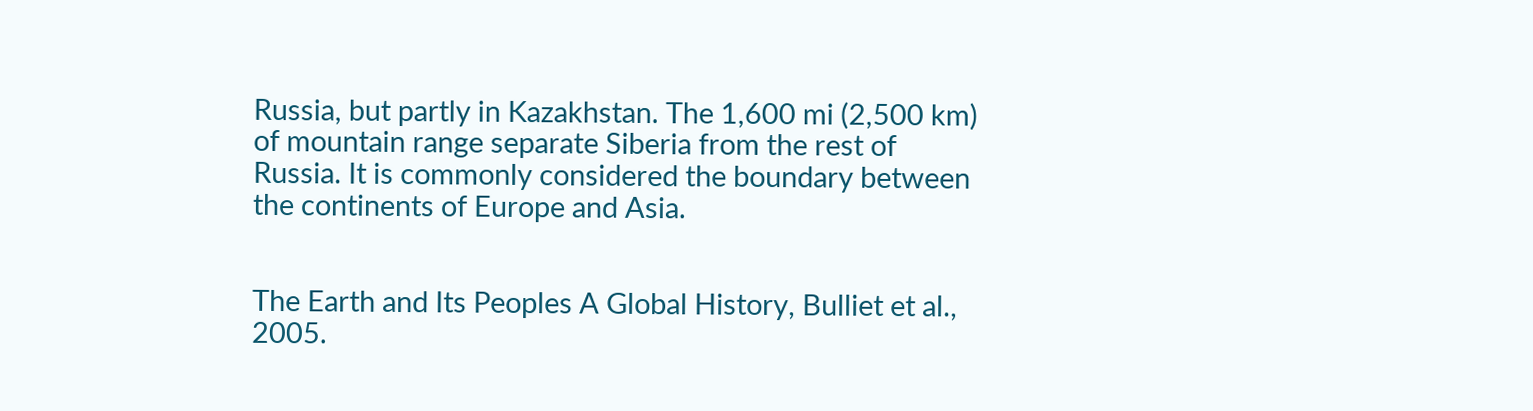Russia, but partly in Kazakhstan. The 1,600 mi (2,500 km) of mountain range separate Siberia from the rest of Russia. It is commonly considered the boundary between the continents of Europe and Asia.


The Earth and Its Peoples A Global History, Bulliet et al., 2005.